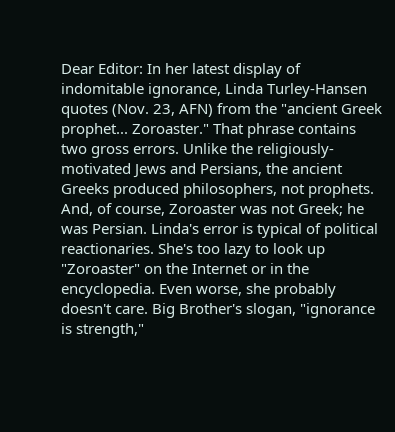Dear Editor: In her latest display of indomitable ignorance, Linda Turley-Hansen quotes (Nov. 23, AFN) from the "ancient Greek prophet... Zoroaster." That phrase contains two gross errors. Unlike the religiously-motivated Jews and Persians, the ancient Greeks produced philosophers, not prophets. And, of course, Zoroaster was not Greek; he was Persian. Linda's error is typical of political reactionaries. She's too lazy to look up "Zoroaster" on the Internet or in the encyclopedia. Even worse, she probably doesn't care. Big Brother's slogan, "ignorance is strength,"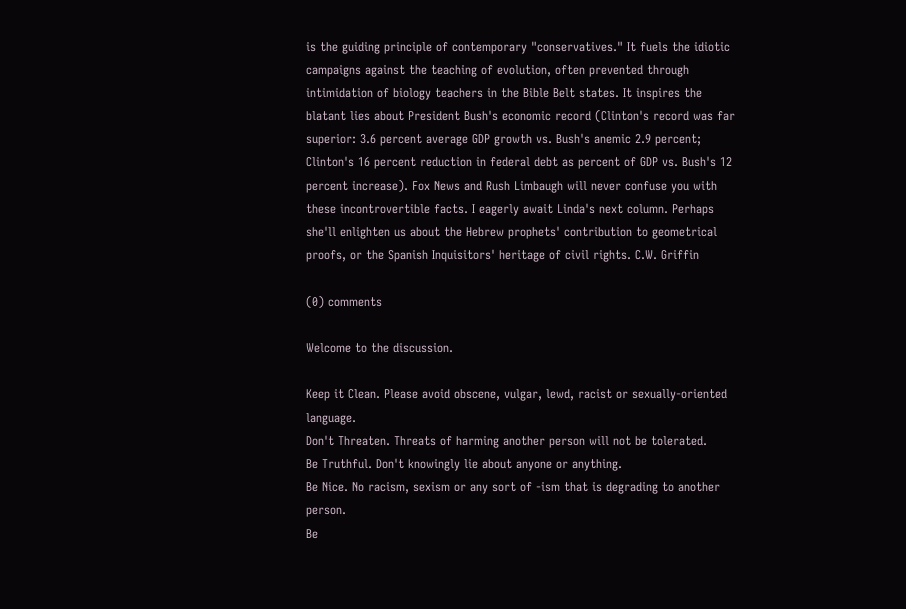is the guiding principle of contemporary "conservatives." It fuels the idiotic campaigns against the teaching of evolution, often prevented through intimidation of biology teachers in the Bible Belt states. It inspires the blatant lies about President Bush's economic record (Clinton's record was far superior: 3.6 percent average GDP growth vs. Bush's anemic 2.9 percent; Clinton's 16 percent reduction in federal debt as percent of GDP vs. Bush's 12 percent increase). Fox News and Rush Limbaugh will never confuse you with these incontrovertible facts. I eagerly await Linda's next column. Perhaps she'll enlighten us about the Hebrew prophets' contribution to geometrical proofs, or the Spanish Inquisitors' heritage of civil rights. C.W. Griffin

(0) comments

Welcome to the discussion.

Keep it Clean. Please avoid obscene, vulgar, lewd, racist or sexually-oriented language.
Don't Threaten. Threats of harming another person will not be tolerated.
Be Truthful. Don't knowingly lie about anyone or anything.
Be Nice. No racism, sexism or any sort of -ism that is degrading to another person.
Be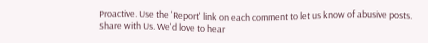Proactive. Use the 'Report' link on each comment to let us know of abusive posts.
Share with Us. We'd love to hear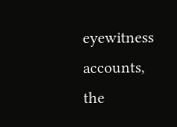eyewitness accounts, the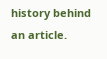history behind an article.